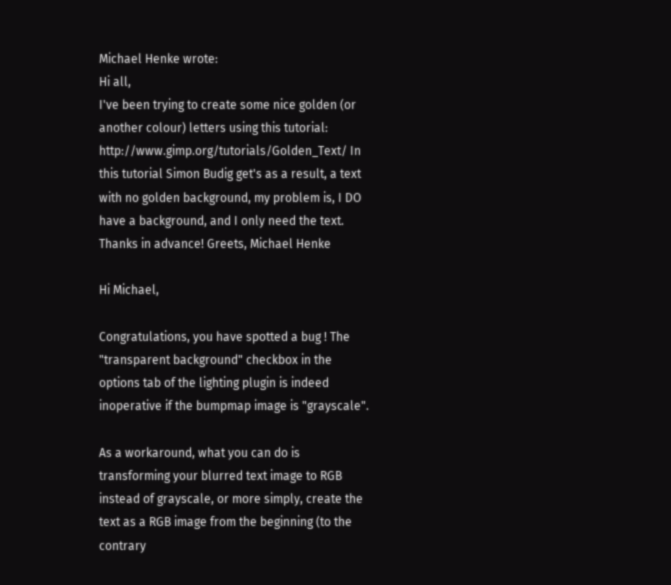Michael Henke wrote:
Hi all,
I've been trying to create some nice golden (or another colour) letters using this tutorial: http://www.gimp.org/tutorials/Golden_Text/ In this tutorial Simon Budig get's as a result, a text with no golden background, my problem is, I DO have a background, and I only need the text. Thanks in advance! Greets, Michael Henke

Hi Michael,

Congratulations, you have spotted a bug ! The "transparent background" checkbox in the options tab of the lighting plugin is indeed inoperative if the bumpmap image is "grayscale".

As a workaround, what you can do is transforming your blurred text image to RGB instead of grayscale, or more simply, create the text as a RGB image from the beginning (to the contrary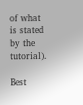of what is stated by the tutorial).

Best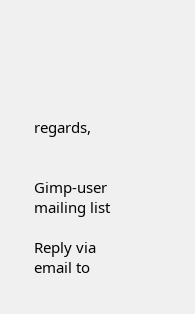regards,


Gimp-user mailing list

Reply via email to